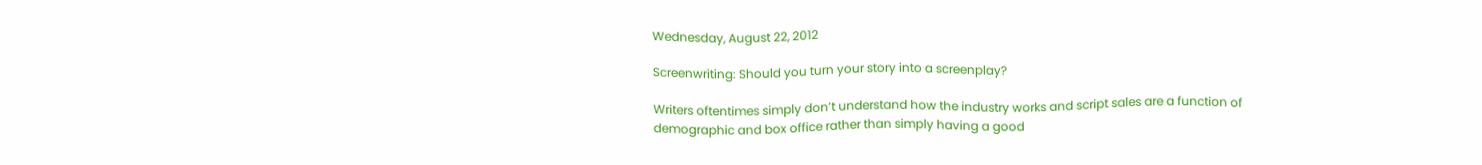Wednesday, August 22, 2012

Screenwriting: Should you turn your story into a screenplay?

Writers oftentimes simply don’t understand how the industry works and script sales are a function of demographic and box office rather than simply having a good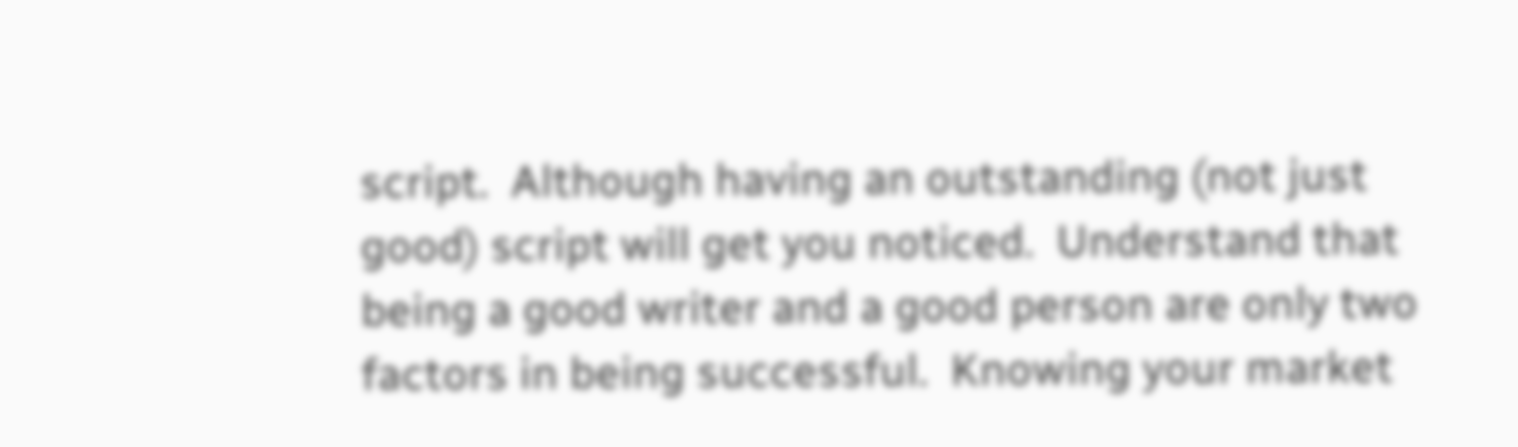script.  Although having an outstanding (not just good) script will get you noticed.  Understand that being a good writer and a good person are only two factors in being successful.  Knowing your market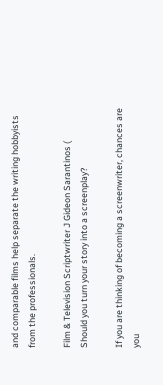and comparable films help separate the writing hobbyists from the professionals.

Film & Television Scriptwriter J Gideon Sarantinos (
Should you turn your story into a screenplay?

If you are thinking of becoming a screenwriter, chances are you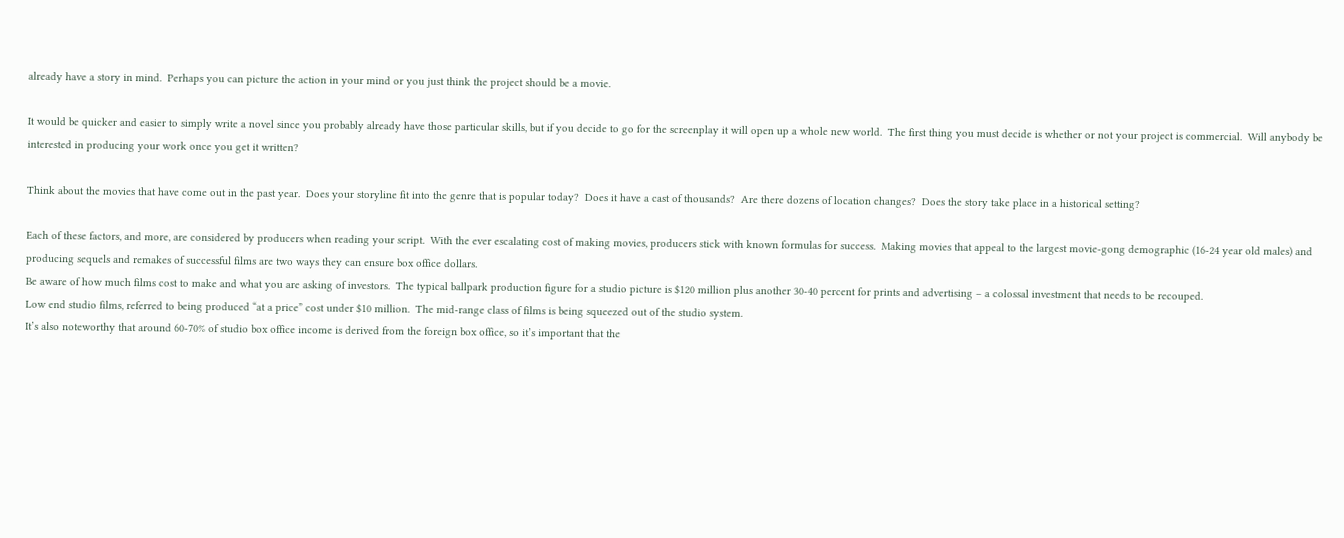already have a story in mind.  Perhaps you can picture the action in your mind or you just think the project should be a movie.

It would be quicker and easier to simply write a novel since you probably already have those particular skills, but if you decide to go for the screenplay it will open up a whole new world.  The first thing you must decide is whether or not your project is commercial.  Will anybody be interested in producing your work once you get it written?

Think about the movies that have come out in the past year.  Does your storyline fit into the genre that is popular today?  Does it have a cast of thousands?  Are there dozens of location changes?  Does the story take place in a historical setting?

Each of these factors, and more, are considered by producers when reading your script.  With the ever escalating cost of making movies, producers stick with known formulas for success.  Making movies that appeal to the largest movie-gong demographic (16-24 year old males) and producing sequels and remakes of successful films are two ways they can ensure box office dollars.
Be aware of how much films cost to make and what you are asking of investors.  The typical ballpark production figure for a studio picture is $120 million plus another 30-40 percent for prints and advertising – a colossal investment that needs to be recouped.
Low end studio films, referred to being produced “at a price” cost under $10 million.  The mid-range class of films is being squeezed out of the studio system.
It’s also noteworthy that around 60-70% of studio box office income is derived from the foreign box office, so it’s important that the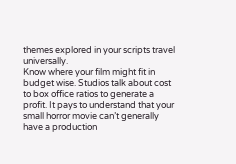themes explored in your scripts travel universally.
Know where your film might fit in budget wise. Studios talk about cost to box office ratios to generate a profit. It pays to understand that your small horror movie can’t generally have a production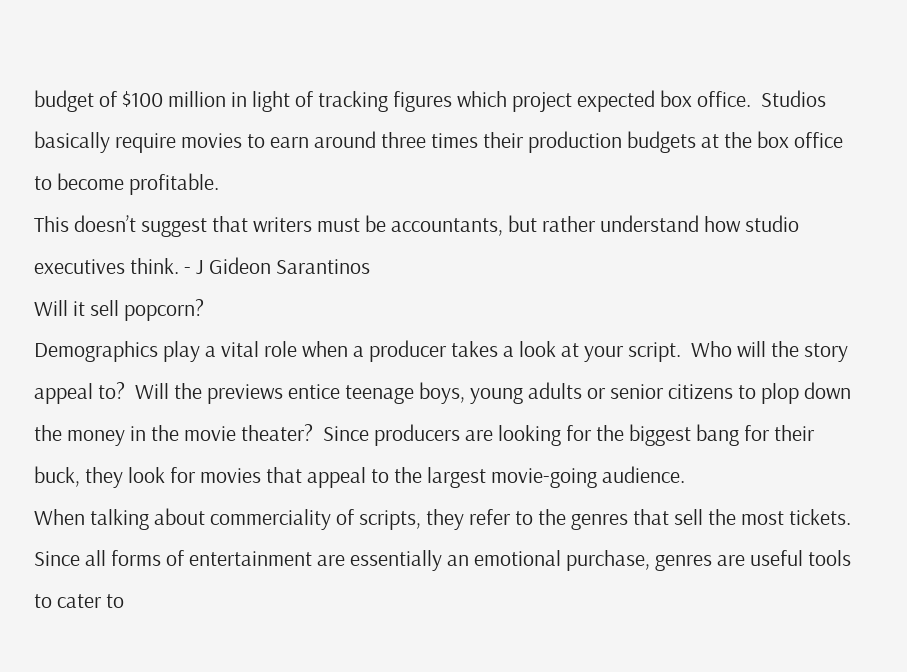budget of $100 million in light of tracking figures which project expected box office.  Studios basically require movies to earn around three times their production budgets at the box office to become profitable.
This doesn’t suggest that writers must be accountants, but rather understand how studio executives think. - J Gideon Sarantinos
Will it sell popcorn?
Demographics play a vital role when a producer takes a look at your script.  Who will the story appeal to?  Will the previews entice teenage boys, young adults or senior citizens to plop down the money in the movie theater?  Since producers are looking for the biggest bang for their buck, they look for movies that appeal to the largest movie-going audience.
When talking about commerciality of scripts, they refer to the genres that sell the most tickets. Since all forms of entertainment are essentially an emotional purchase, genres are useful tools to cater to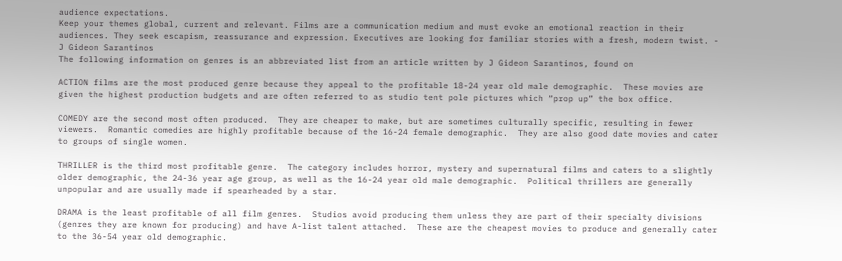audience expectations.
Keep your themes global, current and relevant. Films are a communication medium and must evoke an emotional reaction in their audiences. They seek escapism, reassurance and expression. Executives are looking for familiar stories with a fresh, modern twist. - J Gideon Sarantinos
The following information on genres is an abbreviated list from an article written by J Gideon Sarantinos, found on

ACTION films are the most produced genre because they appeal to the profitable 18-24 year old male demographic.  These movies are given the highest production budgets and are often referred to as studio tent pole pictures which “prop up” the box office.

COMEDY are the second most often produced.  They are cheaper to make, but are sometimes culturally specific, resulting in fewer viewers.  Romantic comedies are highly profitable because of the 16-24 female demographic.  They are also good date movies and cater to groups of single women.

THRILLER is the third most profitable genre.  The category includes horror, mystery and supernatural films and caters to a slightly older demographic, the 24-36 year age group, as well as the 16-24 year old male demographic.  Political thrillers are generally unpopular and are usually made if spearheaded by a star.

DRAMA is the least profitable of all film genres.  Studios avoid producing them unless they are part of their specialty divisions (genres they are known for producing) and have A-list talent attached.  These are the cheapest movies to produce and generally cater to the 36-54 year old demographic.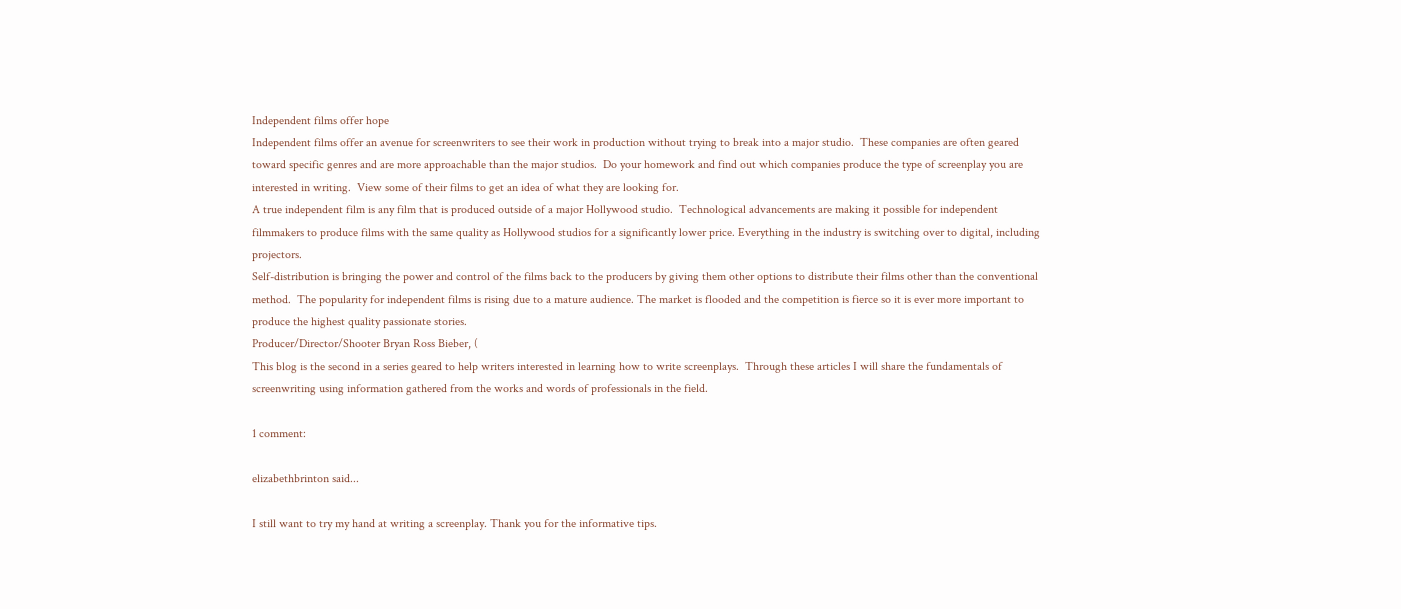Independent films offer hope
Independent films offer an avenue for screenwriters to see their work in production without trying to break into a major studio.  These companies are often geared toward specific genres and are more approachable than the major studios.  Do your homework and find out which companies produce the type of screenplay you are interested in writing.  View some of their films to get an idea of what they are looking for.
A true independent film is any film that is produced outside of a major Hollywood studio.  Technological advancements are making it possible for independent filmmakers to produce films with the same quality as Hollywood studios for a significantly lower price. Everything in the industry is switching over to digital, including projectors.
Self-distribution is bringing the power and control of the films back to the producers by giving them other options to distribute their films other than the conventional method.  The popularity for independent films is rising due to a mature audience. The market is flooded and the competition is fierce so it is ever more important to produce the highest quality passionate stories.
Producer/Director/Shooter Bryan Ross Bieber, (
This blog is the second in a series geared to help writers interested in learning how to write screenplays.  Through these articles I will share the fundamentals of screenwriting using information gathered from the works and words of professionals in the field.

1 comment:

elizabethbrinton said...

I still want to try my hand at writing a screenplay. Thank you for the informative tips.